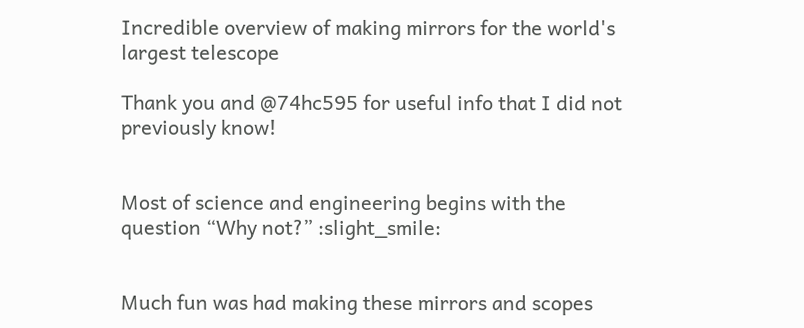Incredible overview of making mirrors for the world's largest telescope

Thank you and @74hc595 for useful info that I did not previously know!


Most of science and engineering begins with the question “Why not?” :slight_smile:


Much fun was had making these mirrors and scopes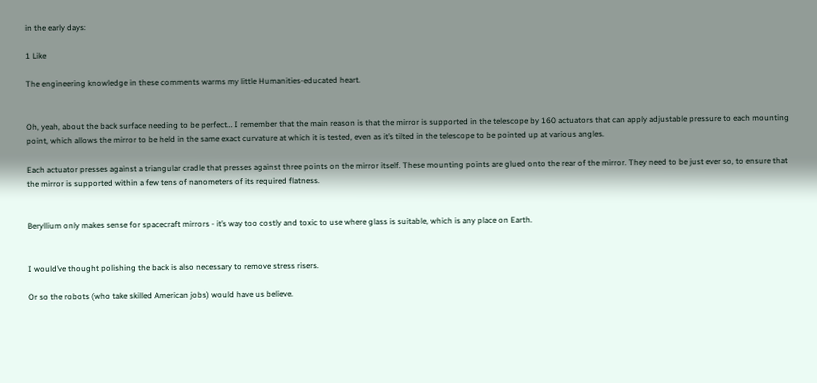in the early days:

1 Like

The engineering knowledge in these comments warms my little Humanities-educated heart.


Oh, yeah, about the back surface needing to be perfect… I remember that the main reason is that the mirror is supported in the telescope by 160 actuators that can apply adjustable pressure to each mounting point, which allows the mirror to be held in the same exact curvature at which it is tested, even as it’s tilted in the telescope to be pointed up at various angles.

Each actuator presses against a triangular cradle that presses against three points on the mirror itself. These mounting points are glued onto the rear of the mirror. They need to be just ever so, to ensure that the mirror is supported within a few tens of nanometers of its required flatness.


Beryllium only makes sense for spacecraft mirrors - it’s way too costly and toxic to use where glass is suitable, which is any place on Earth.


I would’ve thought polishing the back is also necessary to remove stress risers.

Or so the robots (who take skilled American jobs) would have us believe.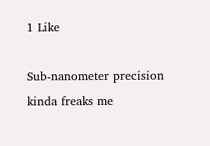1 Like

Sub-nanometer precision kinda freaks me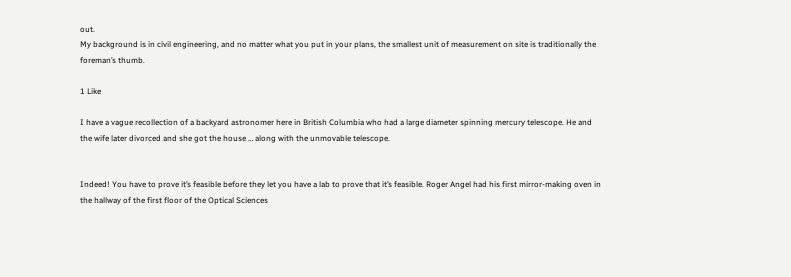out.
My background is in civil engineering, and no matter what you put in your plans, the smallest unit of measurement on site is traditionally the foreman’s thumb.

1 Like

I have a vague recollection of a backyard astronomer here in British Columbia who had a large diameter spinning mercury telescope. He and the wife later divorced and she got the house … along with the unmovable telescope.


Indeed! You have to prove it’s feasible before they let you have a lab to prove that it’s feasible. Roger Angel had his first mirror-making oven in the hallway of the first floor of the Optical Sciences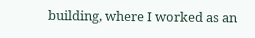building, where I worked as an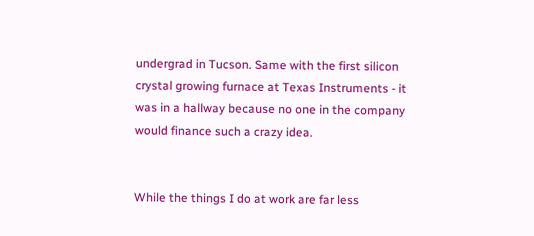undergrad in Tucson. Same with the first silicon crystal growing furnace at Texas Instruments - it was in a hallway because no one in the company would finance such a crazy idea.


While the things I do at work are far less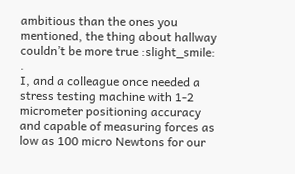ambitious than the ones you mentioned, the thing about hallway couldn’t be more true :slight_smile: .
I, and a colleague once needed a stress testing machine with 1-2 micrometer positioning accuracy and capable of measuring forces as low as 100 micro Newtons for our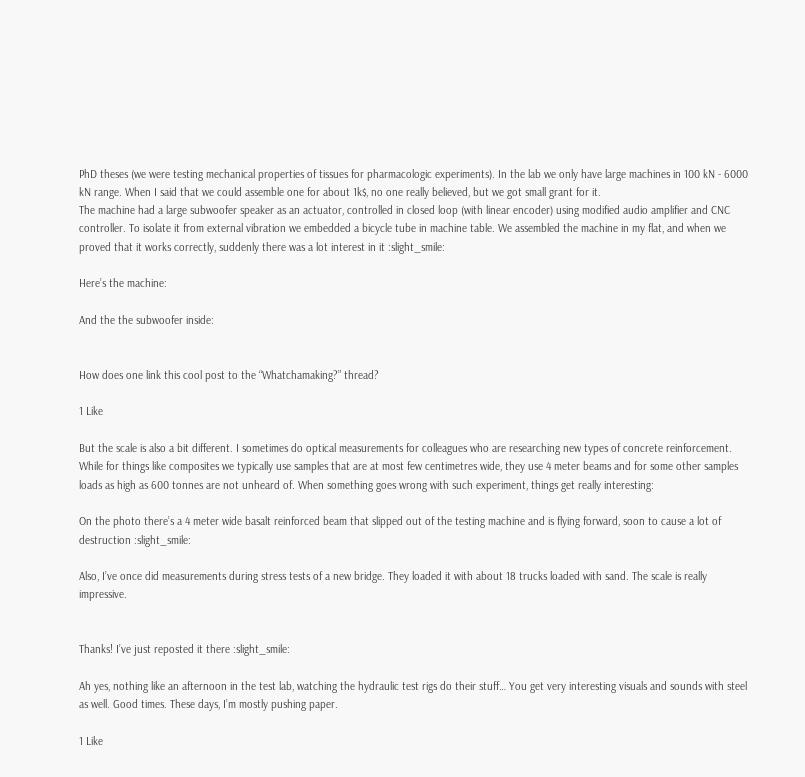PhD theses (we were testing mechanical properties of tissues for pharmacologic experiments). In the lab we only have large machines in 100 kN - 6000 kN range. When I said that we could assemble one for about 1k$, no one really believed, but we got small grant for it.
The machine had a large subwoofer speaker as an actuator, controlled in closed loop (with linear encoder) using modified audio amplifier and CNC controller. To isolate it from external vibration we embedded a bicycle tube in machine table. We assembled the machine in my flat, and when we proved that it works correctly, suddenly there was a lot interest in it :slight_smile:

Here’s the machine:

And the the subwoofer inside:


How does one link this cool post to the “Whatchamaking?” thread?

1 Like

But the scale is also a bit different. I sometimes do optical measurements for colleagues who are researching new types of concrete reinforcement. While for things like composites we typically use samples that are at most few centimetres wide, they use 4 meter beams and for some other samples loads as high as 600 tonnes are not unheard of. When something goes wrong with such experiment, things get really interesting:

On the photo there’s a 4 meter wide basalt reinforced beam that slipped out of the testing machine and is flying forward, soon to cause a lot of destruction :slight_smile:

Also, I’ve once did measurements during stress tests of a new bridge. They loaded it with about 18 trucks loaded with sand. The scale is really impressive.


Thanks! I’ve just reposted it there :slight_smile:

Ah yes, nothing like an afternoon in the test lab, watching the hydraulic test rigs do their stuff… You get very interesting visuals and sounds with steel as well. Good times. These days, I’m mostly pushing paper.

1 Like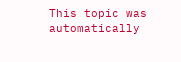This topic was automatically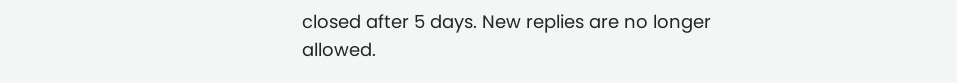closed after 5 days. New replies are no longer allowed.